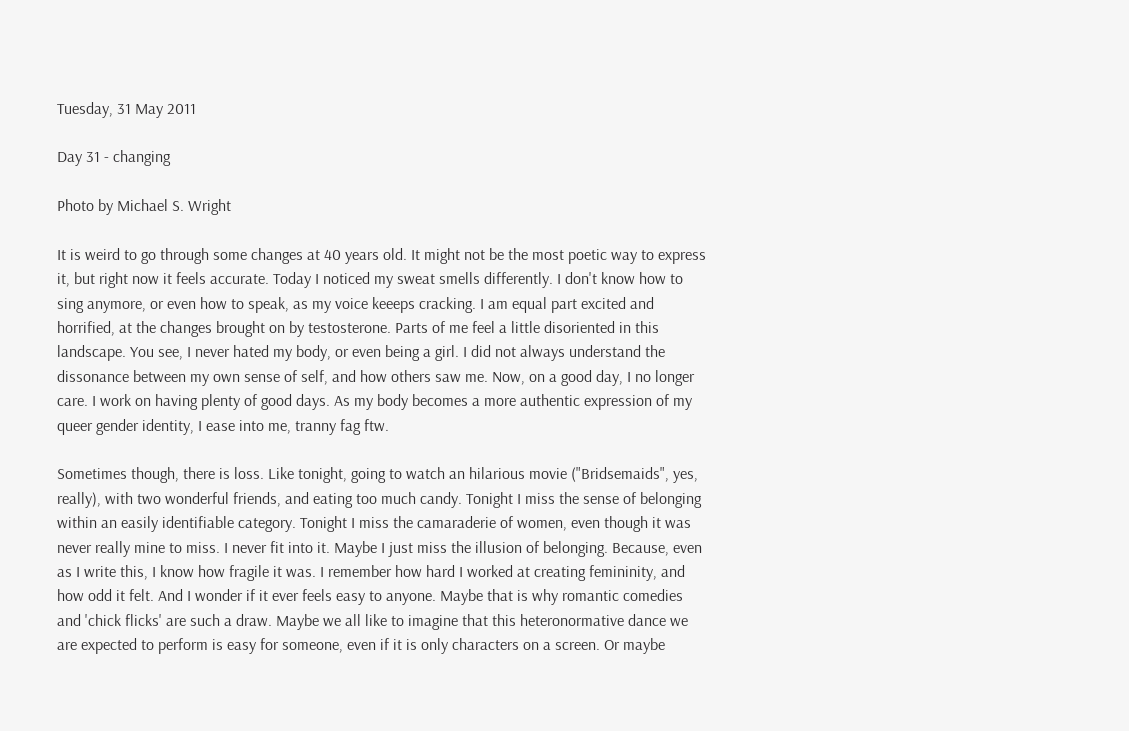Tuesday, 31 May 2011

Day 31 - changing

Photo by Michael S. Wright

It is weird to go through some changes at 40 years old. It might not be the most poetic way to express it, but right now it feels accurate. Today I noticed my sweat smells differently. I don't know how to sing anymore, or even how to speak, as my voice keeeps cracking. I am equal part excited and horrified, at the changes brought on by testosterone. Parts of me feel a little disoriented in this landscape. You see, I never hated my body, or even being a girl. I did not always understand the dissonance between my own sense of self, and how others saw me. Now, on a good day, I no longer care. I work on having plenty of good days. As my body becomes a more authentic expression of my queer gender identity, I ease into me, tranny fag ftw.

Sometimes though, there is loss. Like tonight, going to watch an hilarious movie ("Bridsemaids", yes, really), with two wonderful friends, and eating too much candy. Tonight I miss the sense of belonging within an easily identifiable category. Tonight I miss the camaraderie of women, even though it was never really mine to miss. I never fit into it. Maybe I just miss the illusion of belonging. Because, even as I write this, I know how fragile it was. I remember how hard I worked at creating femininity, and how odd it felt. And I wonder if it ever feels easy to anyone. Maybe that is why romantic comedies and 'chick flicks' are such a draw. Maybe we all like to imagine that this heteronormative dance we are expected to perform is easy for someone, even if it is only characters on a screen. Or maybe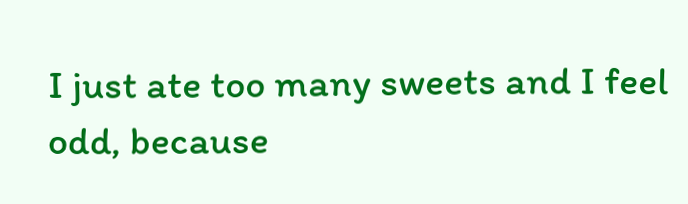I just ate too many sweets and I feel odd, because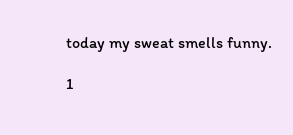today my sweat smells funny.

1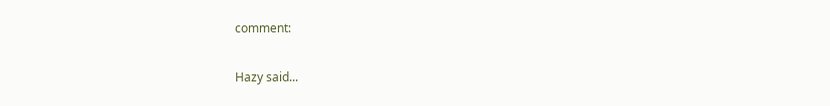comment:

Hazy said...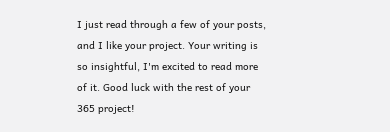I just read through a few of your posts, and I like your project. Your writing is so insightful, I'm excited to read more of it. Good luck with the rest of your 365 project!